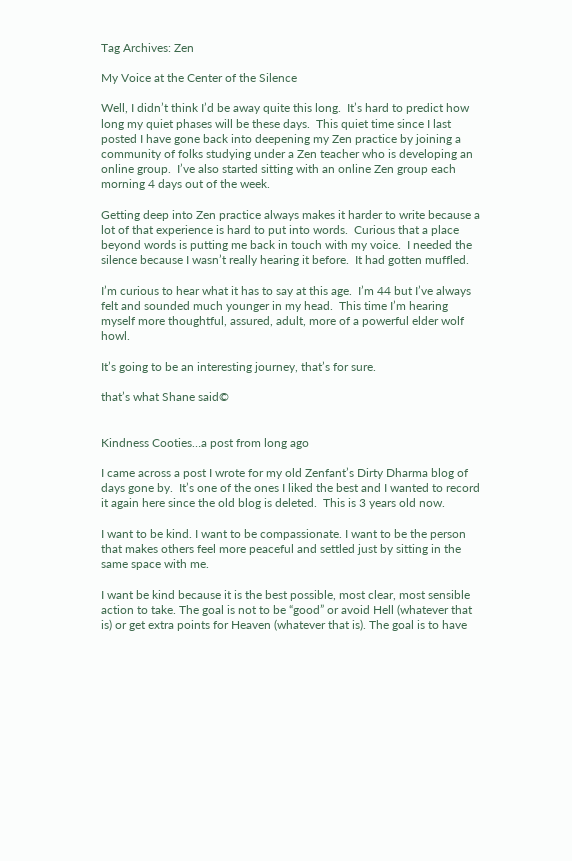Tag Archives: Zen

My Voice at the Center of the Silence

Well, I didn’t think I’d be away quite this long.  It’s hard to predict how long my quiet phases will be these days.  This quiet time since I last posted I have gone back into deepening my Zen practice by joining a community of folks studying under a Zen teacher who is developing an online group.  I’ve also started sitting with an online Zen group each morning 4 days out of the week.

Getting deep into Zen practice always makes it harder to write because a lot of that experience is hard to put into words.  Curious that a place beyond words is putting me back in touch with my voice.  I needed the silence because I wasn’t really hearing it before.  It had gotten muffled.

I’m curious to hear what it has to say at this age.  I’m 44 but I’ve always felt and sounded much younger in my head.  This time I’m hearing myself more thoughtful, assured, adult, more of a powerful elder wolf howl.

It’s going to be an interesting journey, that’s for sure.

that’s what Shane said©


Kindness Cooties…a post from long ago

I came across a post I wrote for my old Zenfant’s Dirty Dharma blog of days gone by.  It’s one of the ones I liked the best and I wanted to record it again here since the old blog is deleted.  This is 3 years old now.

I want to be kind. I want to be compassionate. I want to be the person that makes others feel more peaceful and settled just by sitting in the same space with me.

I want be kind because it is the best possible, most clear, most sensible action to take. The goal is not to be “good” or avoid Hell (whatever that is) or get extra points for Heaven (whatever that is). The goal is to have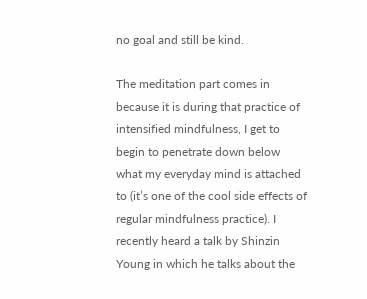no goal and still be kind.

The meditation part comes in because it is during that practice of intensified mindfulness, I get to begin to penetrate down below what my everyday mind is attached to (it’s one of the cool side effects of regular mindfulness practice). I recently heard a talk by Shinzin Young in which he talks about the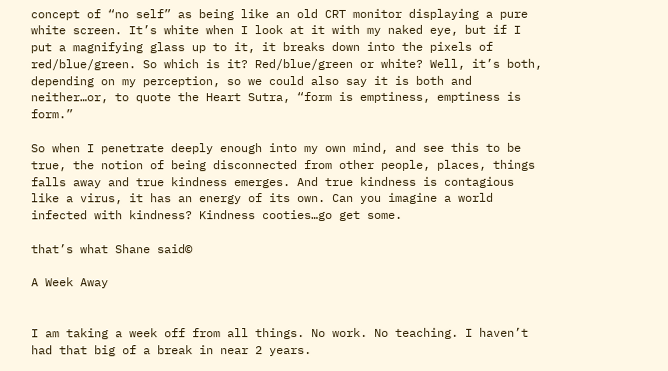concept of “no self” as being like an old CRT monitor displaying a pure white screen. It’s white when I look at it with my naked eye, but if I put a magnifying glass up to it, it breaks down into the pixels of red/blue/green. So which is it? Red/blue/green or white? Well, it’s both, depending on my perception, so we could also say it is both and neither…or, to quote the Heart Sutra, “form is emptiness, emptiness is form.”

So when I penetrate deeply enough into my own mind, and see this to be true, the notion of being disconnected from other people, places, things falls away and true kindness emerges. And true kindness is contagious like a virus, it has an energy of its own. Can you imagine a world infected with kindness? Kindness cooties…go get some.

that’s what Shane said©

A Week Away


I am taking a week off from all things. No work. No teaching. I haven’t had that big of a break in near 2 years.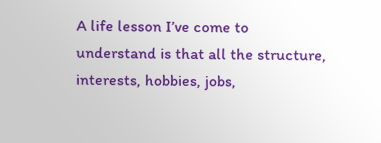A life lesson I’ve come to understand is that all the structure, interests, hobbies, jobs,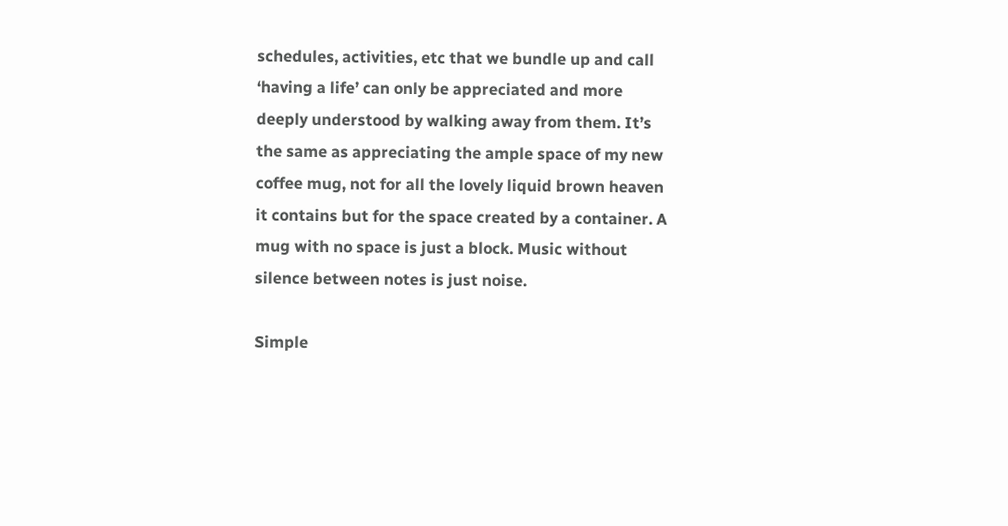schedules, activities, etc that we bundle up and call ‘having a life’ can only be appreciated and more deeply understood by walking away from them. It’s the same as appreciating the ample space of my new coffee mug, not for all the lovely liquid brown heaven it contains but for the space created by a container. A mug with no space is just a block. Music without silence between notes is just noise.

Simple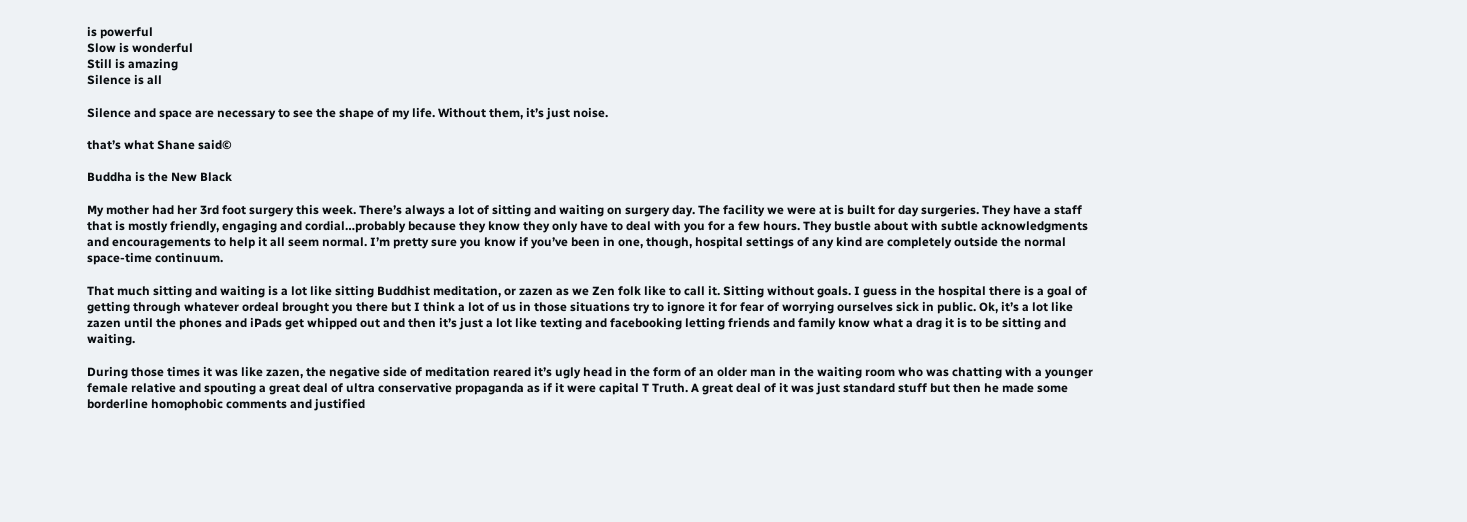is powerful
Slow is wonderful
Still is amazing
Silence is all

Silence and space are necessary to see the shape of my life. Without them, it’s just noise.

that’s what Shane said©

Buddha is the New Black

My mother had her 3rd foot surgery this week. There’s always a lot of sitting and waiting on surgery day. The facility we were at is built for day surgeries. They have a staff that is mostly friendly, engaging and cordial…probably because they know they only have to deal with you for a few hours. They bustle about with subtle acknowledgments and encouragements to help it all seem normal. I’m pretty sure you know if you’ve been in one, though, hospital settings of any kind are completely outside the normal space-time continuum.

That much sitting and waiting is a lot like sitting Buddhist meditation, or zazen as we Zen folk like to call it. Sitting without goals. I guess in the hospital there is a goal of getting through whatever ordeal brought you there but I think a lot of us in those situations try to ignore it for fear of worrying ourselves sick in public. Ok, it’s a lot like zazen until the phones and iPads get whipped out and then it’s just a lot like texting and facebooking letting friends and family know what a drag it is to be sitting and waiting.

During those times it was like zazen, the negative side of meditation reared it’s ugly head in the form of an older man in the waiting room who was chatting with a younger female relative and spouting a great deal of ultra conservative propaganda as if it were capital T Truth. A great deal of it was just standard stuff but then he made some borderline homophobic comments and justified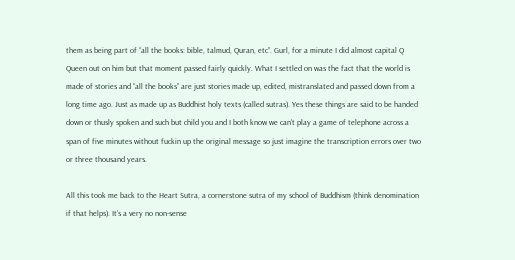them as being part of “all the books: bible, talmud, Quran, etc”. Gurl, for a minute I did almost capital Q Queen out on him but that moment passed fairly quickly. What I settled on was the fact that the world is made of stories and “all the books” are just stories made up, edited, mistranslated and passed down from a long time ago. Just as made up as Buddhist holy texts (called sutras). Yes these things are said to be handed down or thusly spoken and such but child you and I both know we can’t play a game of telephone across a span of five minutes without fuckin up the original message so just imagine the transcription errors over two or three thousand years.

All this took me back to the Heart Sutra, a cornerstone sutra of my school of Buddhism (think denomination if that helps). It’s a very no non-sense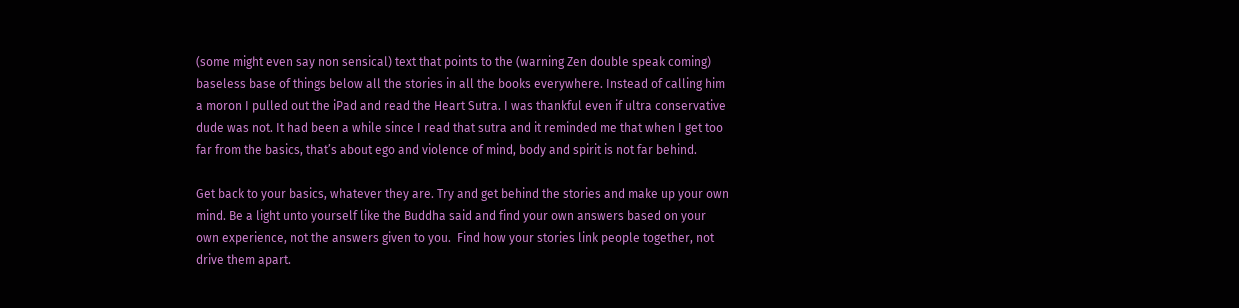(some might even say non sensical) text that points to the (warning Zen double speak coming) baseless base of things below all the stories in all the books everywhere. Instead of calling him a moron I pulled out the iPad and read the Heart Sutra. I was thankful even if ultra conservative dude was not. It had been a while since I read that sutra and it reminded me that when I get too far from the basics, that’s about ego and violence of mind, body and spirit is not far behind.

Get back to your basics, whatever they are. Try and get behind the stories and make up your own mind. Be a light unto yourself like the Buddha said and find your own answers based on your own experience, not the answers given to you.  Find how your stories link people together, not drive them apart.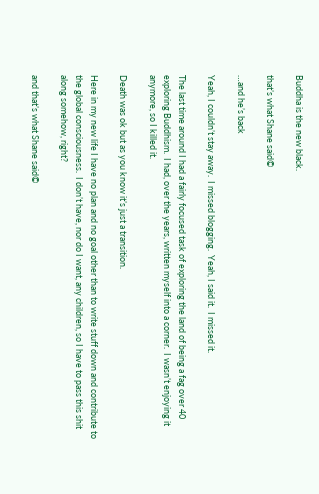Buddha is the new black.

that’s what Shane said©

…and he’s back

Yeah, I couldn’t stay away.  I missed blogging.  Yeah, I said it.  I missed it.

The last time around I had a fairly focused task of exploring the land of being a fag over 40 exploring Buddhism.  I had, over the years, written myself into a corner.  I wasn’t enjoying it anymore, so I killed it.

Death was ok but as you know it’s just a transition.

Here in my new life I have no plan and no goal other than to write stuff down and contribute to the global consciousness.  I don’t have, nor do I want, any children, so I have to pass this shit along somehow, right?

and that’s what Shane said©